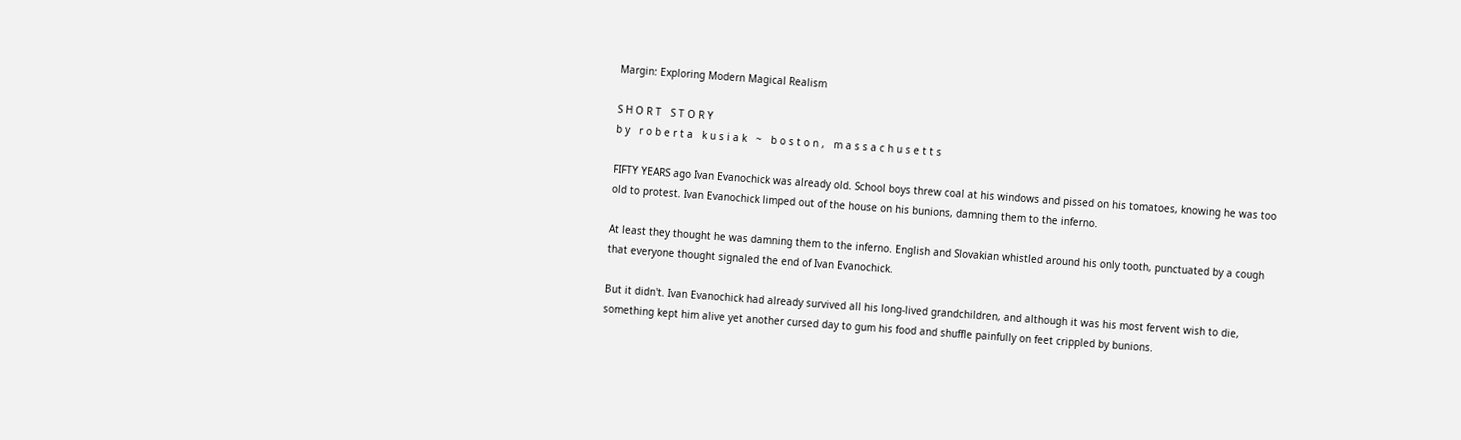Margin: Exploring Modern Magical Realism

S H O R T   S T O R Y
b y   r o b e r t a   k u s i a k   ~   b o s t o n ,   m a s s a c h u s e t t s

FIFTY YEARS ago Ivan Evanochick was already old. School boys threw coal at his windows and pissed on his tomatoes, knowing he was too old to protest. Ivan Evanochick limped out of the house on his bunions, damning them to the inferno.

At least they thought he was damning them to the inferno. English and Slovakian whistled around his only tooth, punctuated by a cough that everyone thought signaled the end of Ivan Evanochick.

But it didn't. Ivan Evanochick had already survived all his long-lived grandchildren, and although it was his most fervent wish to die, something kept him alive yet another cursed day to gum his food and shuffle painfully on feet crippled by bunions.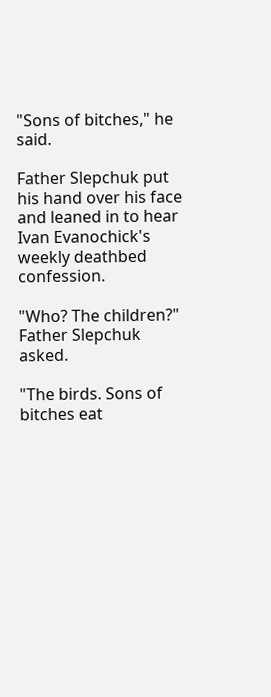"Sons of bitches," he said.

Father Slepchuk put his hand over his face and leaned in to hear Ivan Evanochick's weekly deathbed confession.

"Who? The children?" Father Slepchuk asked.

"The birds. Sons of bitches eat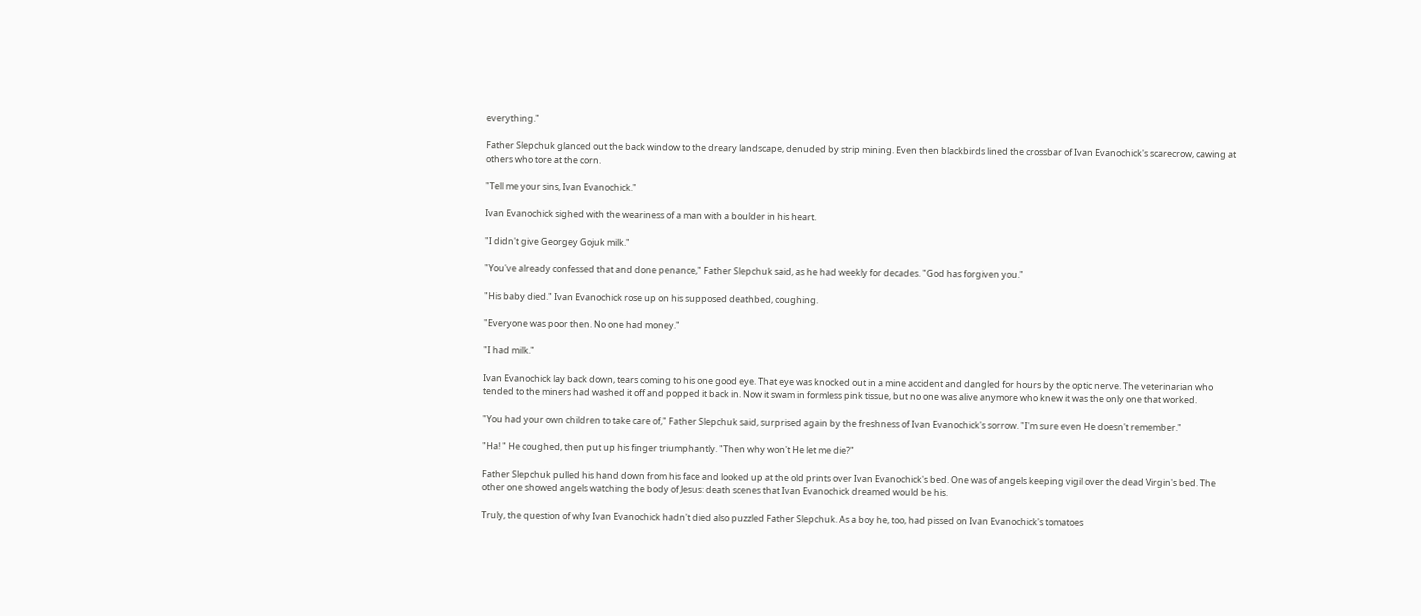everything."

Father Slepchuk glanced out the back window to the dreary landscape, denuded by strip mining. Even then blackbirds lined the crossbar of Ivan Evanochick's scarecrow, cawing at others who tore at the corn.

"Tell me your sins, Ivan Evanochick."

Ivan Evanochick sighed with the weariness of a man with a boulder in his heart.

"I didn't give Georgey Gojuk milk."

"You've already confessed that and done penance," Father Slepchuk said, as he had weekly for decades. "God has forgiven you."

"His baby died." Ivan Evanochick rose up on his supposed deathbed, coughing.

"Everyone was poor then. No one had money."

"I had milk."

Ivan Evanochick lay back down, tears coming to his one good eye. That eye was knocked out in a mine accident and dangled for hours by the optic nerve. The veterinarian who tended to the miners had washed it off and popped it back in. Now it swam in formless pink tissue, but no one was alive anymore who knew it was the only one that worked.

"You had your own children to take care of," Father Slepchuk said, surprised again by the freshness of Ivan Evanochick's sorrow. "I'm sure even He doesn't remember."

"Ha! " He coughed, then put up his finger triumphantly. "Then why won't He let me die?"

Father Slepchuk pulled his hand down from his face and looked up at the old prints over Ivan Evanochick's bed. One was of angels keeping vigil over the dead Virgin's bed. The other one showed angels watching the body of Jesus: death scenes that Ivan Evanochick dreamed would be his.

Truly, the question of why Ivan Evanochick hadn't died also puzzled Father Slepchuk. As a boy he, too, had pissed on Ivan Evanochick's tomatoes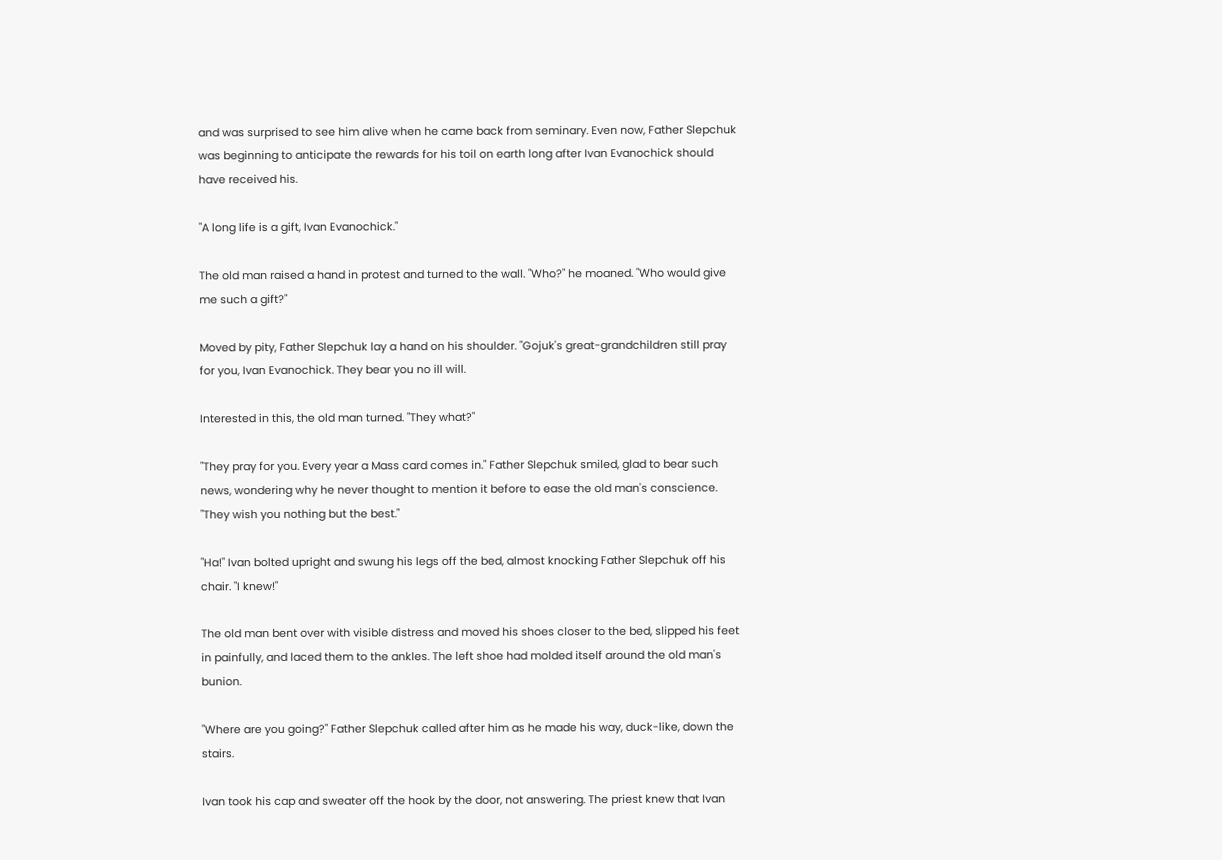and was surprised to see him alive when he came back from seminary. Even now, Father Slepchuk was beginning to anticipate the rewards for his toil on earth long after Ivan Evanochick should have received his.

"A long life is a gift, Ivan Evanochick."

The old man raised a hand in protest and turned to the wall. "Who?" he moaned. "Who would give me such a gift?"

Moved by pity, Father Slepchuk lay a hand on his shoulder. "Gojuk's great-grandchildren still pray for you, Ivan Evanochick. They bear you no ill will.

Interested in this, the old man turned. "They what?"

"They pray for you. Every year a Mass card comes in." Father Slepchuk smiled, glad to bear such news, wondering why he never thought to mention it before to ease the old man's conscience. "They wish you nothing but the best."

"Ha!" Ivan bolted upright and swung his legs off the bed, almost knocking Father Slepchuk off his chair. "I knew!"

The old man bent over with visible distress and moved his shoes closer to the bed, slipped his feet in painfully, and laced them to the ankles. The left shoe had molded itself around the old man's bunion.

"Where are you going?" Father Slepchuk called after him as he made his way, duck-like, down the stairs.

Ivan took his cap and sweater off the hook by the door, not answering. The priest knew that Ivan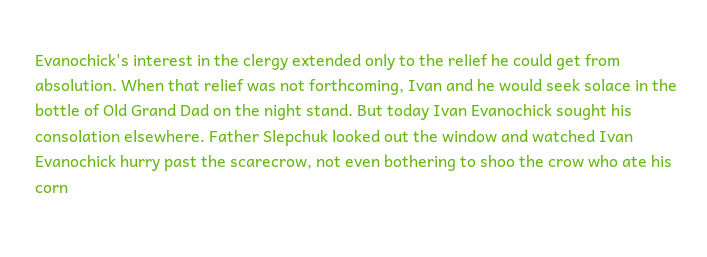Evanochick's interest in the clergy extended only to the relief he could get from absolution. When that relief was not forthcoming, Ivan and he would seek solace in the bottle of Old Grand Dad on the night stand. But today Ivan Evanochick sought his consolation elsewhere. Father Slepchuk looked out the window and watched Ivan Evanochick hurry past the scarecrow, not even bothering to shoo the crow who ate his corn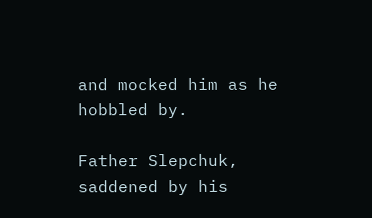and mocked him as he hobbled by.

Father Slepchuk, saddened by his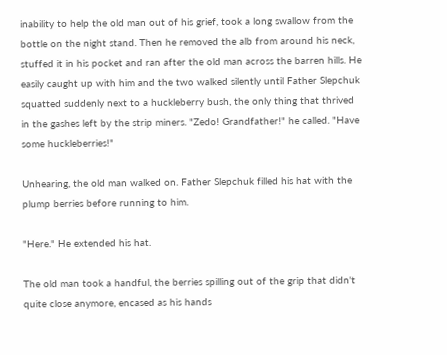inability to help the old man out of his grief, took a long swallow from the bottle on the night stand. Then he removed the alb from around his neck, stuffed it in his pocket and ran after the old man across the barren hills. He easily caught up with him and the two walked silently until Father Slepchuk squatted suddenly next to a huckleberry bush, the only thing that thrived in the gashes left by the strip miners. "Zedo! Grandfather!" he called. "Have some huckleberries!"

Unhearing, the old man walked on. Father Slepchuk filled his hat with the plump berries before running to him.

"Here." He extended his hat.

The old man took a handful, the berries spilling out of the grip that didn't quite close anymore, encased as his hands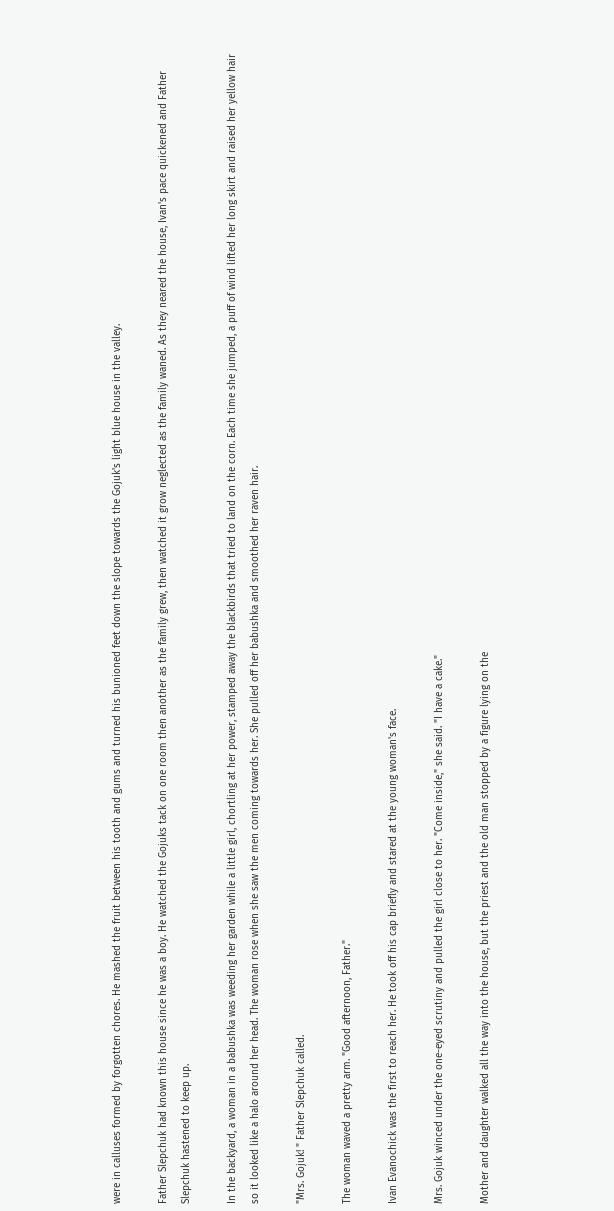were in calluses formed by forgotten chores. He mashed the fruit between his tooth and gums and turned his bunioned feet down the slope towards the Gojuk's light blue house in the valley.

Father Slepchuk had known this house since he was a boy. He watched the Gojuks tack on one room then another as the family grew, then watched it grow neglected as the family waned. As they neared the house, Ivan's pace quickened and Father Slepchuk hastened to keep up.

In the backyard, a woman in a babushka was weeding her garden while a little girl, chortling at her power, stamped away the blackbirds that tried to land on the corn. Each time she jumped, a puff of wind lifted her long skirt and raised her yellow hair so it looked like a halo around her head. The woman rose when she saw the men coming towards her. She pulled off her babushka and smoothed her raven hair.

"Mrs. Gojuk! " Father Slepchuk called.

The woman waved a pretty arm. "Good afternoon, Father."

Ivan Evanochick was the first to reach her. He took off his cap briefly and stared at the young woman's face.

Mrs. Gojuk winced under the one-eyed scrutiny and pulled the girl close to her. "Come inside," she said. "I have a cake."

Mother and daughter walked all the way into the house, but the priest and the old man stopped by a figure lying on the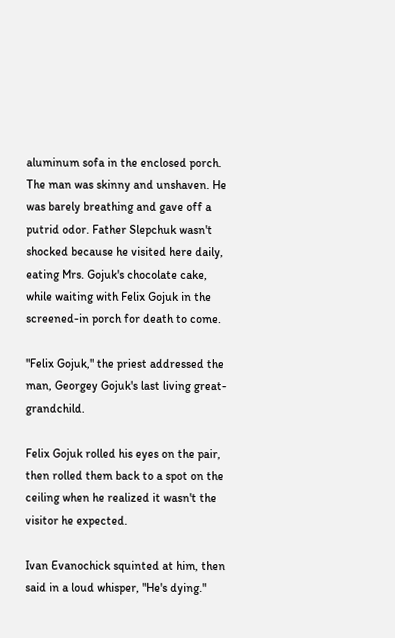aluminum sofa in the enclosed porch. The man was skinny and unshaven. He was barely breathing and gave off a putrid odor. Father Slepchuk wasn't shocked because he visited here daily, eating Mrs. Gojuk's chocolate cake, while waiting with Felix Gojuk in the screened-in porch for death to come.

"Felix Gojuk," the priest addressed the man, Georgey Gojuk's last living great-grandchild.

Felix Gojuk rolled his eyes on the pair, then rolled them back to a spot on the ceiling when he realized it wasn't the visitor he expected.

Ivan Evanochick squinted at him, then said in a loud whisper, "He's dying."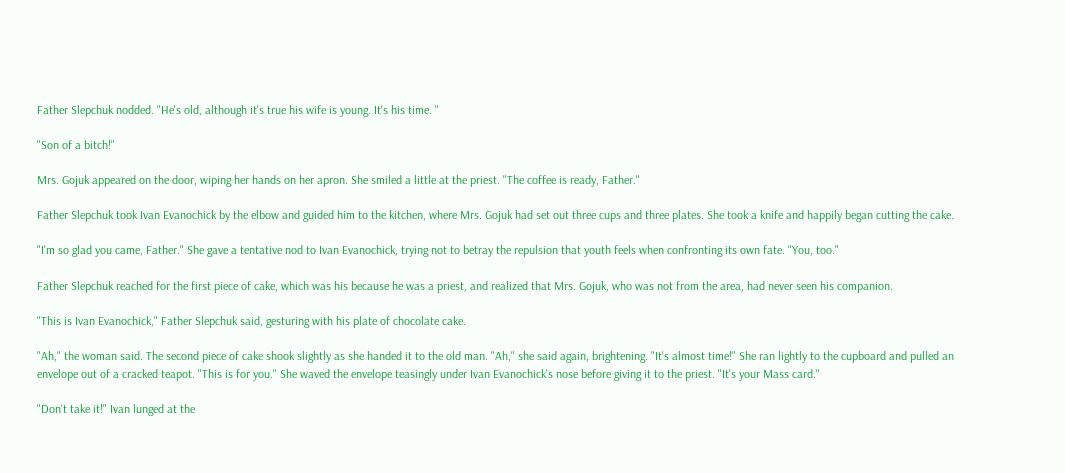Father Slepchuk nodded. "He's old, although it's true his wife is young. It's his time. "

"Son of a bitch!"

Mrs. Gojuk appeared on the door, wiping her hands on her apron. She smiled a little at the priest. "The coffee is ready, Father."

Father Slepchuk took Ivan Evanochick by the elbow and guided him to the kitchen, where Mrs. Gojuk had set out three cups and three plates. She took a knife and happily began cutting the cake.

"I'm so glad you came, Father." She gave a tentative nod to Ivan Evanochick, trying not to betray the repulsion that youth feels when confronting its own fate. "You, too."

Father Slepchuk reached for the first piece of cake, which was his because he was a priest, and realized that Mrs. Gojuk, who was not from the area, had never seen his companion.

"This is Ivan Evanochick," Father Slepchuk said, gesturing with his plate of chocolate cake.

"Ah," the woman said. The second piece of cake shook slightly as she handed it to the old man. "Ah," she said again, brightening. "It's almost time!" She ran lightly to the cupboard and pulled an envelope out of a cracked teapot. "This is for you." She waved the envelope teasingly under Ivan Evanochick's nose before giving it to the priest. "It's your Mass card."

"Don't take it!" Ivan lunged at the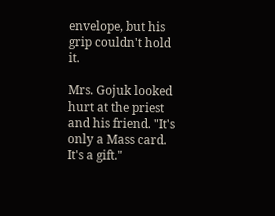envelope, but his grip couldn't hold it.

Mrs. Gojuk looked hurt at the priest and his friend. "It's only a Mass card. It's a gift."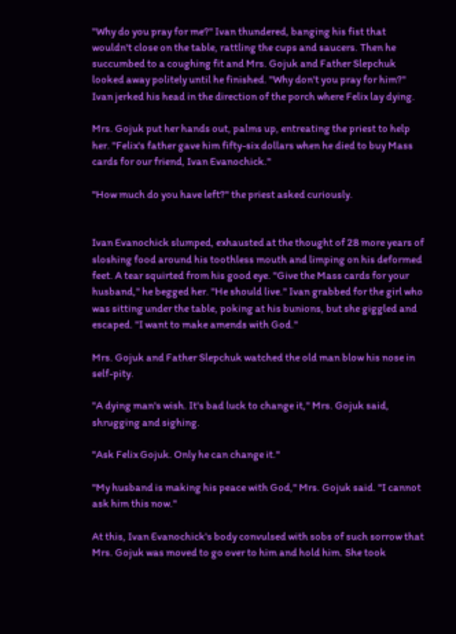"Why do you pray for me?" Ivan thundered, banging his fist that wouldn't close on the table, rattling the cups and saucers. Then he succumbed to a coughing fit and Mrs. Gojuk and Father Slepchuk looked away politely until he finished. "Why don't you pray for him?" Ivan jerked his head in the direction of the porch where Felix lay dying.

Mrs. Gojuk put her hands out, palms up, entreating the priest to help her. "Felix's father gave him fifty-six dollars when he died to buy Mass cards for our friend, Ivan Evanochick."

"How much do you have left?" the priest asked curiously.


Ivan Evanochick slumped, exhausted at the thought of 28 more years of sloshing food around his toothless mouth and limping on his deformed feet. A tear squirted from his good eye. "Give the Mass cards for your husband," he begged her. "He should live." Ivan grabbed for the girl who was sitting under the table, poking at his bunions, but she giggled and escaped. "I want to make amends with God."

Mrs. Gojuk and Father Slepchuk watched the old man blow his nose in self-pity.

"A dying man's wish. It's bad luck to change it," Mrs. Gojuk said, shrugging and sighing.

"Ask Felix Gojuk. Only he can change it."

"My husband is making his peace with God," Mrs. Gojuk said. "I cannot ask him this now."

At this, Ivan Evanochick's body convulsed with sobs of such sorrow that Mrs. Gojuk was moved to go over to him and hold him. She took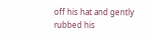off his hat and gently rubbed his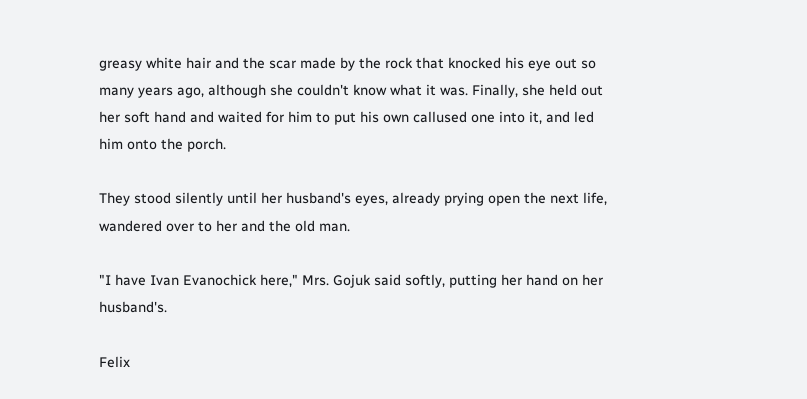greasy white hair and the scar made by the rock that knocked his eye out so many years ago, although she couldn't know what it was. Finally, she held out her soft hand and waited for him to put his own callused one into it, and led him onto the porch.

They stood silently until her husband's eyes, already prying open the next life, wandered over to her and the old man.

"I have Ivan Evanochick here," Mrs. Gojuk said softly, putting her hand on her husband's.

Felix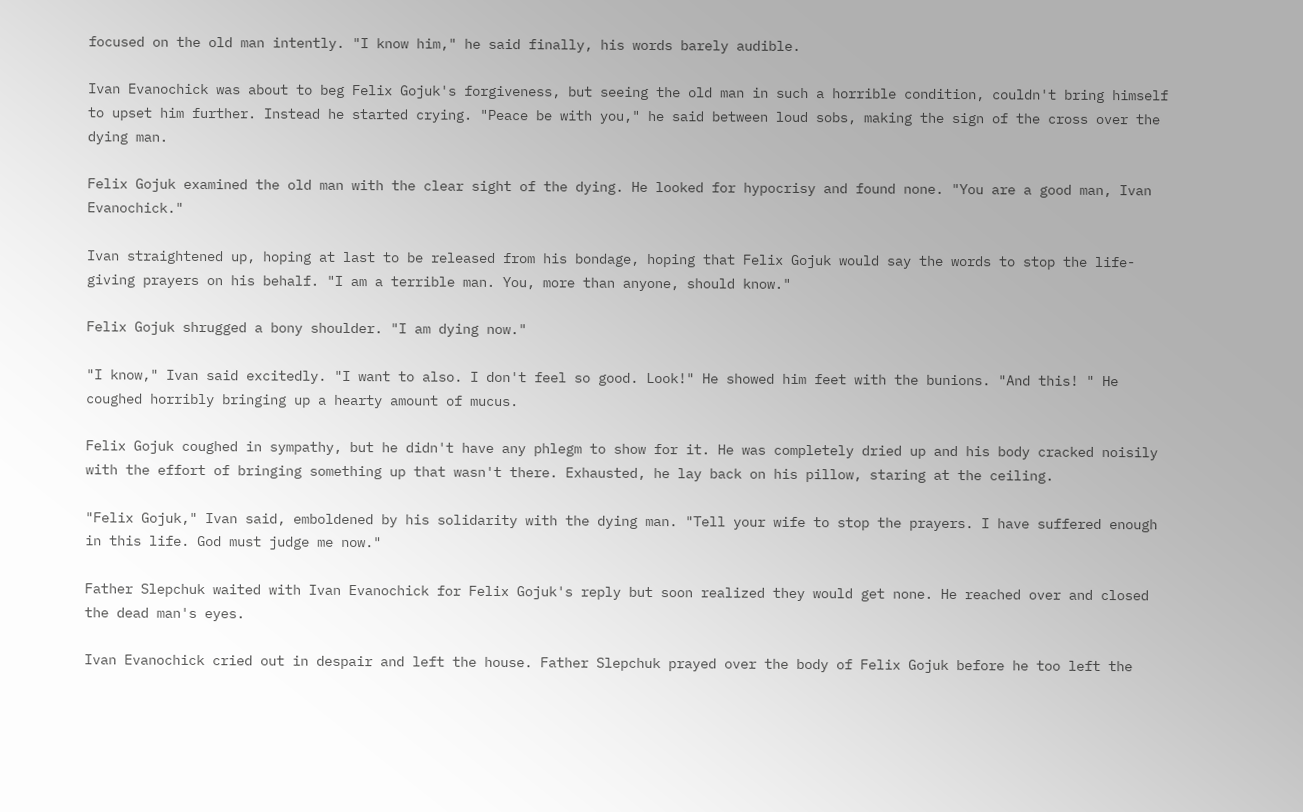focused on the old man intently. "I know him," he said finally, his words barely audible.

Ivan Evanochick was about to beg Felix Gojuk's forgiveness, but seeing the old man in such a horrible condition, couldn't bring himself to upset him further. Instead he started crying. "Peace be with you," he said between loud sobs, making the sign of the cross over the dying man.

Felix Gojuk examined the old man with the clear sight of the dying. He looked for hypocrisy and found none. "You are a good man, Ivan Evanochick."

Ivan straightened up, hoping at last to be released from his bondage, hoping that Felix Gojuk would say the words to stop the life-giving prayers on his behalf. "I am a terrible man. You, more than anyone, should know."

Felix Gojuk shrugged a bony shoulder. "I am dying now."

"I know," Ivan said excitedly. "I want to also. I don't feel so good. Look!" He showed him feet with the bunions. "And this! " He coughed horribly bringing up a hearty amount of mucus.

Felix Gojuk coughed in sympathy, but he didn't have any phlegm to show for it. He was completely dried up and his body cracked noisily with the effort of bringing something up that wasn't there. Exhausted, he lay back on his pillow, staring at the ceiling.

"Felix Gojuk," Ivan said, emboldened by his solidarity with the dying man. "Tell your wife to stop the prayers. I have suffered enough in this life. God must judge me now."

Father Slepchuk waited with Ivan Evanochick for Felix Gojuk's reply but soon realized they would get none. He reached over and closed the dead man's eyes.

Ivan Evanochick cried out in despair and left the house. Father Slepchuk prayed over the body of Felix Gojuk before he too left the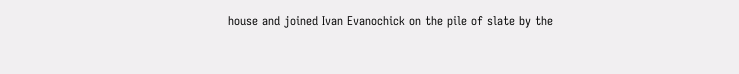house and joined Ivan Evanochick on the pile of slate by the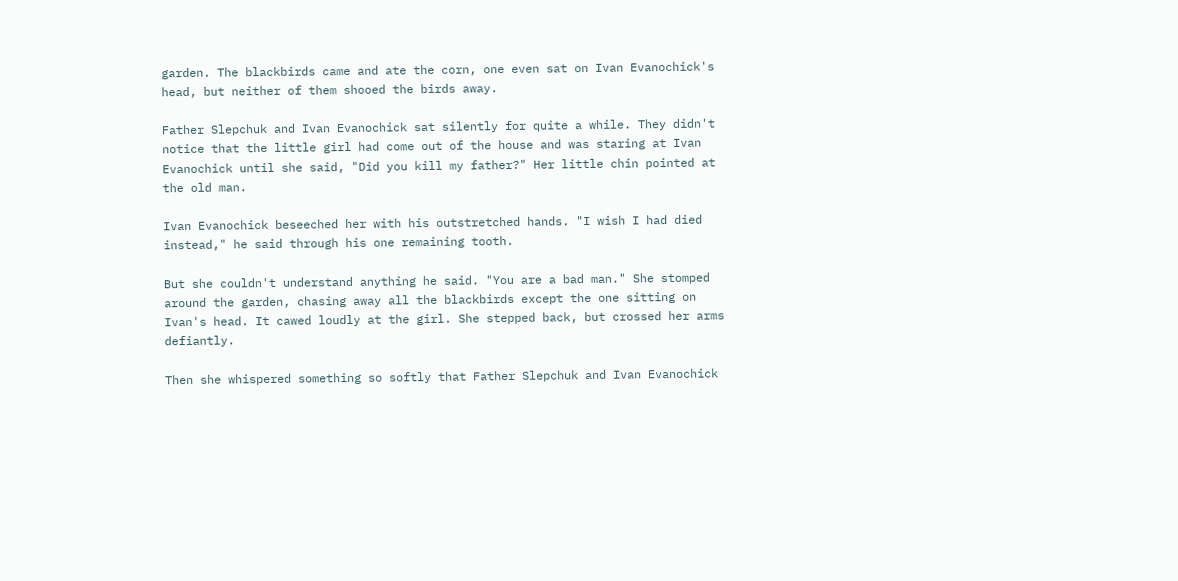garden. The blackbirds came and ate the corn, one even sat on Ivan Evanochick's head, but neither of them shooed the birds away.

Father Slepchuk and Ivan Evanochick sat silently for quite a while. They didn't notice that the little girl had come out of the house and was staring at Ivan Evanochick until she said, "Did you kill my father?" Her little chin pointed at the old man.

Ivan Evanochick beseeched her with his outstretched hands. "I wish I had died instead," he said through his one remaining tooth.

But she couldn't understand anything he said. "You are a bad man." She stomped around the garden, chasing away all the blackbirds except the one sitting on Ivan's head. It cawed loudly at the girl. She stepped back, but crossed her arms defiantly.

Then she whispered something so softly that Father Slepchuk and Ivan Evanochick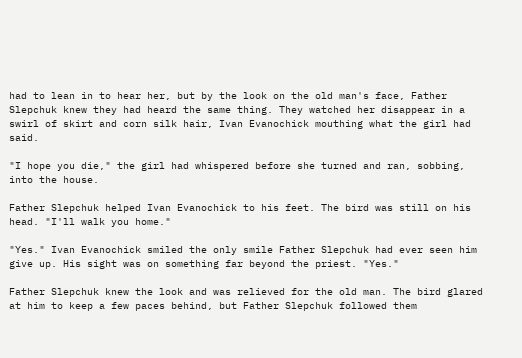had to lean in to hear her, but by the look on the old man's face, Father Slepchuk knew they had heard the same thing. They watched her disappear in a swirl of skirt and corn silk hair, Ivan Evanochick mouthing what the girl had said.

"I hope you die," the girl had whispered before she turned and ran, sobbing, into the house.

Father Slepchuk helped Ivan Evanochick to his feet. The bird was still on his head. "I'll walk you home."

"Yes." Ivan Evanochick smiled the only smile Father Slepchuk had ever seen him give up. His sight was on something far beyond the priest. "Yes."

Father Slepchuk knew the look and was relieved for the old man. The bird glared at him to keep a few paces behind, but Father Slepchuk followed them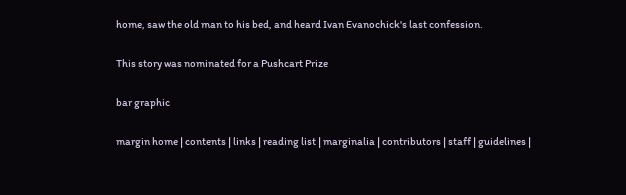home, saw the old man to his bed, and heard Ivan Evanochick's last confession.

This story was nominated for a Pushcart Prize

bar graphic

margin home | contents | links | reading list | marginalia | contributors | staff | guidelines |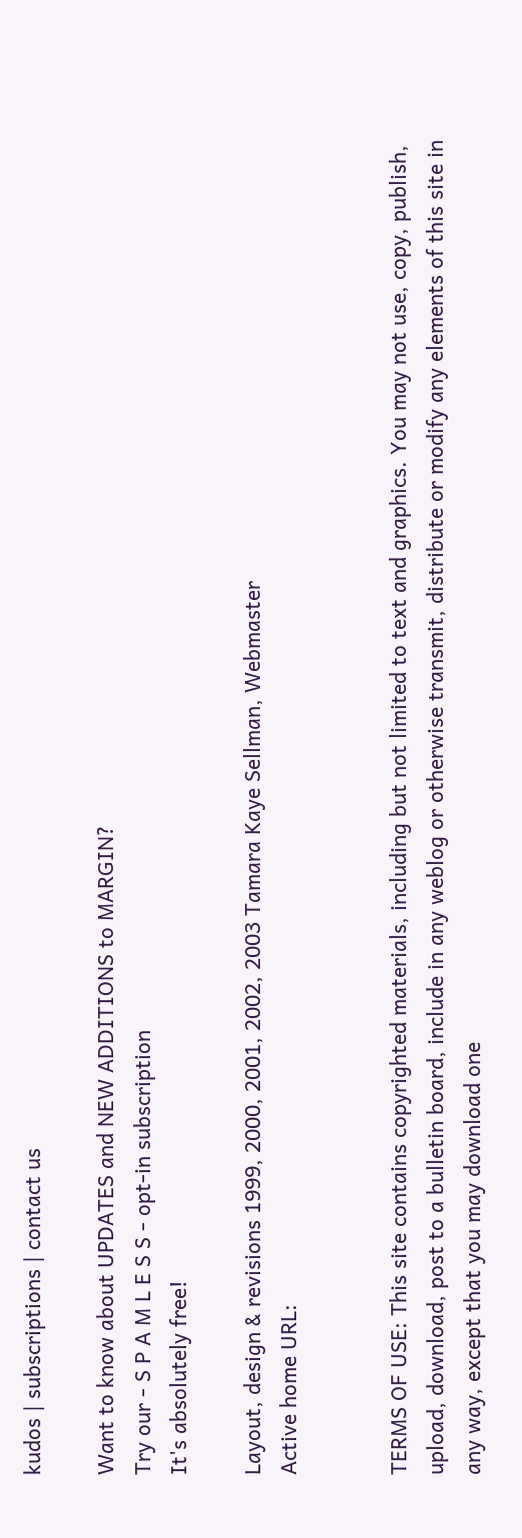kudos | subscriptions | contact us

Want to know about UPDATES and NEW ADDITIONS to MARGIN?
Try our - S P A M L E S S - opt-in subscription
It's absolutely free!

Layout, design & revisions 1999, 2000, 2001, 2002, 2003 Tamara Kaye Sellman, Webmaster
Active home URL:


TERMS OF USE: This site contains copyrighted materials, including but not limited to text and graphics. You may not use, copy, publish, upload, download, post to a bulletin board, include in any weblog or otherwise transmit, distribute or modify any elements of this site in any way, except that you may download one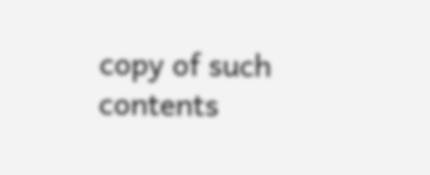copy of such contents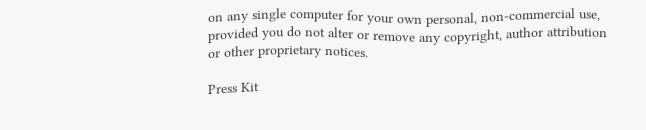on any single computer for your own personal, non-commercial use, provided you do not alter or remove any copyright, author attribution or other proprietary notices.

Press Kit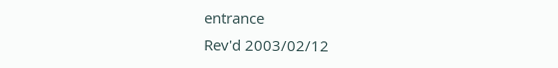entrance
Rev'd 2003/02/12